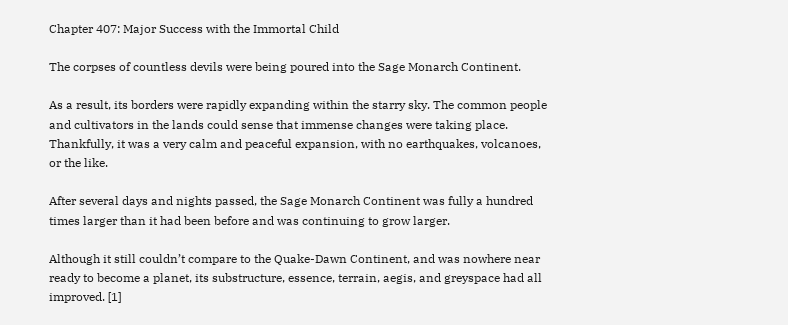Chapter 407: Major Success with the Immortal Child

The corpses of countless devils were being poured into the Sage Monarch Continent.

As a result, its borders were rapidly expanding within the starry sky. The common people and cultivators in the lands could sense that immense changes were taking place. Thankfully, it was a very calm and peaceful expansion, with no earthquakes, volcanoes, or the like.

After several days and nights passed, the Sage Monarch Continent was fully a hundred times larger than it had been before and was continuing to grow larger.

Although it still couldn’t compare to the Quake-Dawn Continent, and was nowhere near ready to become a planet, its substructure, essence, terrain, aegis, and greyspace had all improved. [1]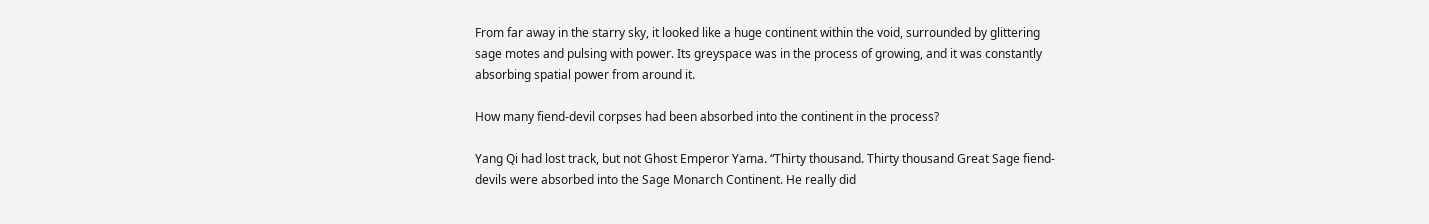From far away in the starry sky, it looked like a huge continent within the void, surrounded by glittering sage motes and pulsing with power. Its greyspace was in the process of growing, and it was constantly absorbing spatial power from around it.

How many fiend-devil corpses had been absorbed into the continent in the process?

Yang Qi had lost track, but not Ghost Emperor Yama. “Thirty thousand. Thirty thousand Great Sage fiend-devils were absorbed into the Sage Monarch Continent. He really did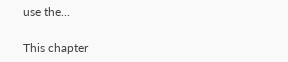use the...

This chapter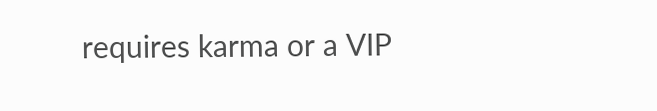requires karma or a VIP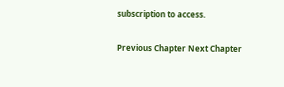subscription to access.

Previous Chapter Next Chapter